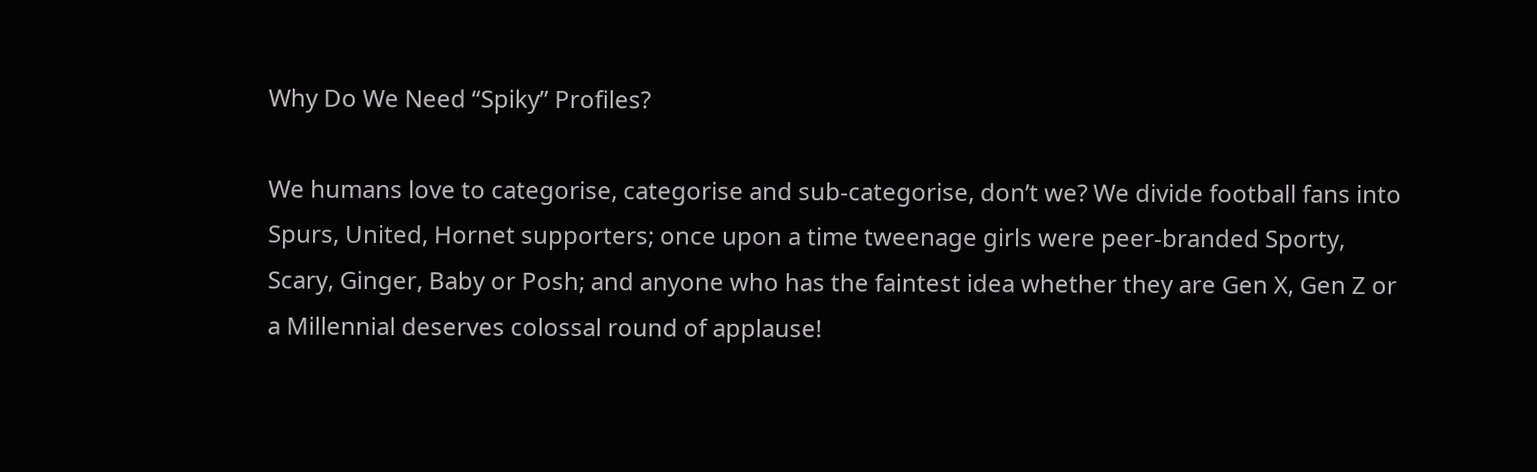Why Do We Need “Spiky” Profiles?

We humans love to categorise, categorise and sub-categorise, don’t we? We divide football fans into Spurs, United, Hornet supporters; once upon a time tweenage girls were peer-branded Sporty, Scary, Ginger, Baby or Posh; and anyone who has the faintest idea whether they are Gen X, Gen Z or a Millennial deserves colossal round of applause!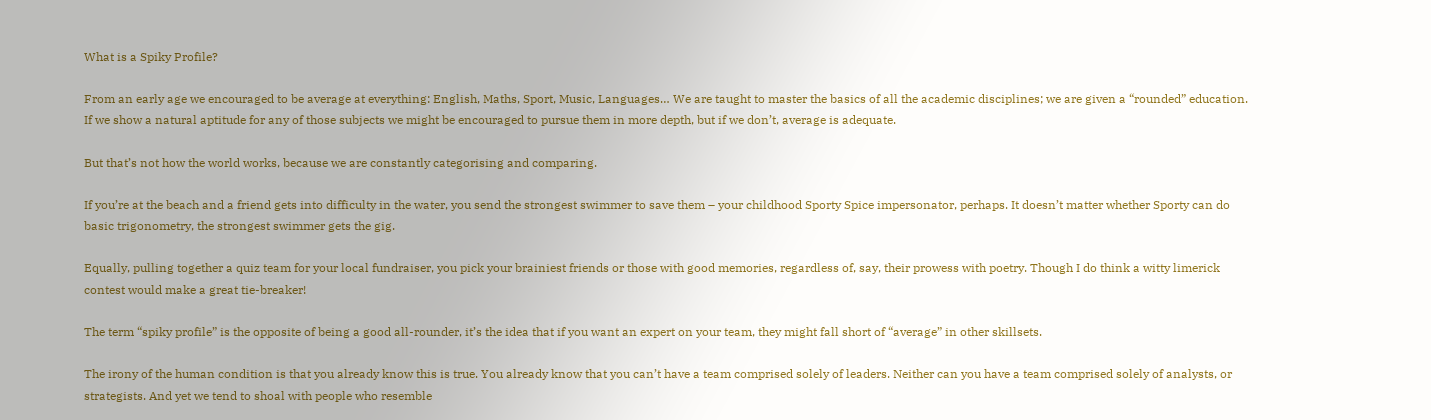What is a Spiky Profile?

From an early age we encouraged to be average at everything: English, Maths, Sport, Music, Languages… We are taught to master the basics of all the academic disciplines; we are given a “rounded” education. If we show a natural aptitude for any of those subjects we might be encouraged to pursue them in more depth, but if we don’t, average is adequate.

But that’s not how the world works, because we are constantly categorising and comparing.

If you’re at the beach and a friend gets into difficulty in the water, you send the strongest swimmer to save them – your childhood Sporty Spice impersonator, perhaps. It doesn’t matter whether Sporty can do basic trigonometry, the strongest swimmer gets the gig.

Equally, pulling together a quiz team for your local fundraiser, you pick your brainiest friends or those with good memories, regardless of, say, their prowess with poetry. Though I do think a witty limerick contest would make a great tie-breaker!

The term “spiky profile” is the opposite of being a good all-rounder, it’s the idea that if you want an expert on your team, they might fall short of “average” in other skillsets.

The irony of the human condition is that you already know this is true. You already know that you can’t have a team comprised solely of leaders. Neither can you have a team comprised solely of analysts, or strategists. And yet we tend to shoal with people who resemble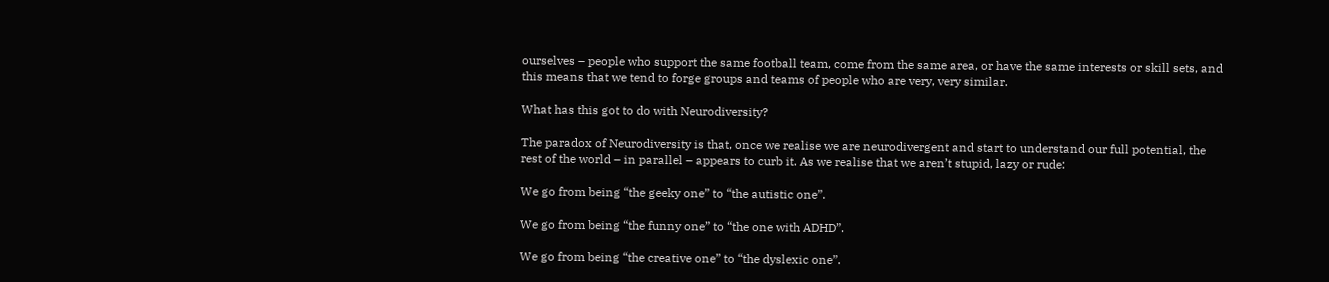ourselves – people who support the same football team, come from the same area, or have the same interests or skill sets, and this means that we tend to forge groups and teams of people who are very, very similar.

What has this got to do with Neurodiversity?

The paradox of Neurodiversity is that, once we realise we are neurodivergent and start to understand our full potential, the rest of the world – in parallel – appears to curb it. As we realise that we aren’t stupid, lazy or rude:

We go from being “the geeky one” to “the autistic one”.

We go from being “the funny one” to “the one with ADHD”.

We go from being “the creative one” to “the dyslexic one”.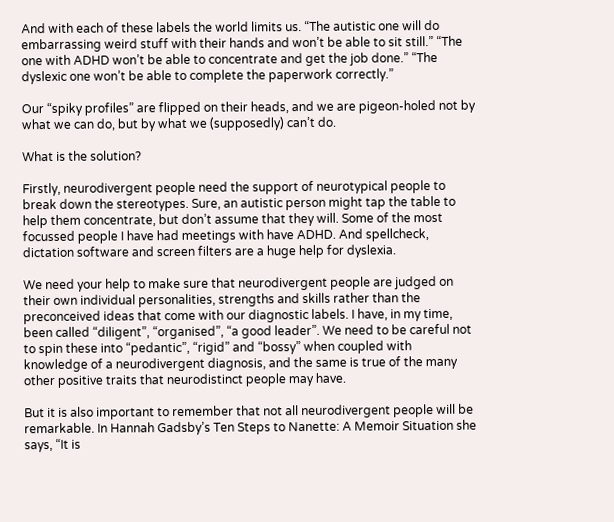And with each of these labels the world limits us. “The autistic one will do embarrassing weird stuff with their hands and won’t be able to sit still.” “The one with ADHD won’t be able to concentrate and get the job done.” “The dyslexic one won’t be able to complete the paperwork correctly.”

Our “spiky profiles” are flipped on their heads, and we are pigeon-holed not by what we can do, but by what we (supposedly) can’t do.

What is the solution?

Firstly, neurodivergent people need the support of neurotypical people to break down the stereotypes. Sure, an autistic person might tap the table to help them concentrate, but don’t assume that they will. Some of the most focussed people I have had meetings with have ADHD. And spellcheck, dictation software and screen filters are a huge help for dyslexia.

We need your help to make sure that neurodivergent people are judged on their own individual personalities, strengths and skills rather than the preconceived ideas that come with our diagnostic labels. I have, in my time, been called “diligent”, “organised”, “a good leader”. We need to be careful not to spin these into “pedantic”, “rigid” and “bossy” when coupled with knowledge of a neurodivergent diagnosis, and the same is true of the many other positive traits that neurodistinct people may have.

But it is also important to remember that not all neurodivergent people will be remarkable. In Hannah Gadsby’s Ten Steps to Nanette: A Memoir Situation she says, “It is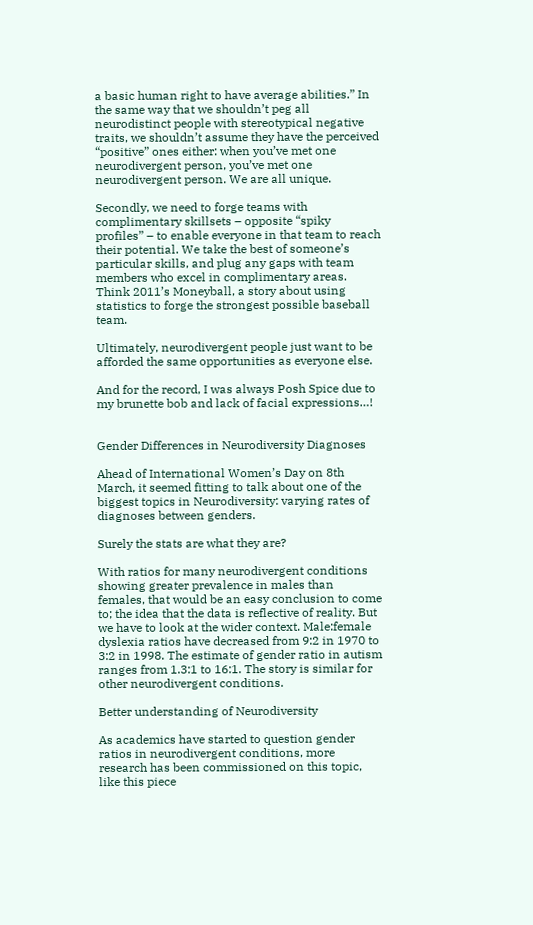a basic human right to have average abilities.” In the same way that we shouldn’t peg all neurodistinct people with stereotypical negative traits, we shouldn’t assume they have the perceived “positive” ones either: when you’ve met one neurodivergent person, you’ve met one neurodivergent person. We are all unique.

Secondly, we need to forge teams with complimentary skillsets – opposite “spiky profiles” – to enable everyone in that team to reach their potential. We take the best of someone’s particular skills, and plug any gaps with team members who excel in complimentary areas. Think 2011’s Moneyball, a story about using statistics to forge the strongest possible baseball team.

Ultimately, neurodivergent people just want to be afforded the same opportunities as everyone else.

And for the record, I was always Posh Spice due to my brunette bob and lack of facial expressions…!


Gender Differences in Neurodiversity Diagnoses

Ahead of International Women’s Day on 8th March, it seemed fitting to talk about one of the biggest topics in Neurodiversity: varying rates of diagnoses between genders.

Surely the stats are what they are?

With ratios for many neurodivergent conditions showing greater prevalence in males than females, that would be an easy conclusion to come to; the idea that the data is reflective of reality. But we have to look at the wider context. Male:female dyslexia ratios have decreased from 9:2 in 1970 to 3:2 in 1998. The estimate of gender ratio in autism ranges from 1.3:1 to 16:1. The story is similar for other neurodivergent conditions.

Better understanding of Neurodiversity

As academics have started to question gender ratios in neurodivergent conditions, more research has been commissioned on this topic, like this piece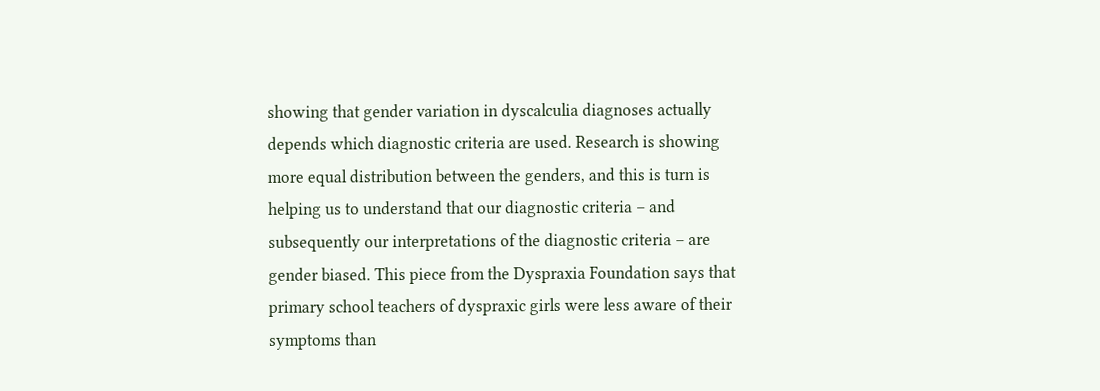showing that gender variation in dyscalculia diagnoses actually depends which diagnostic criteria are used. Research is showing more equal distribution between the genders, and this is turn is helping us to understand that our diagnostic criteria – and subsequently our interpretations of the diagnostic criteria – are gender biased. This piece from the Dyspraxia Foundation says that primary school teachers of dyspraxic girls were less aware of their symptoms than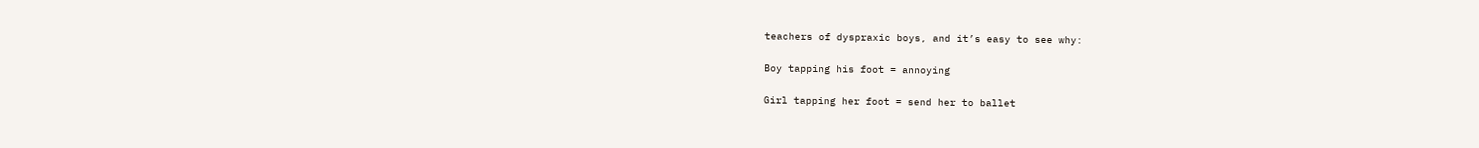teachers of dyspraxic boys, and it’s easy to see why:

Boy tapping his foot = annoying

Girl tapping her foot = send her to ballet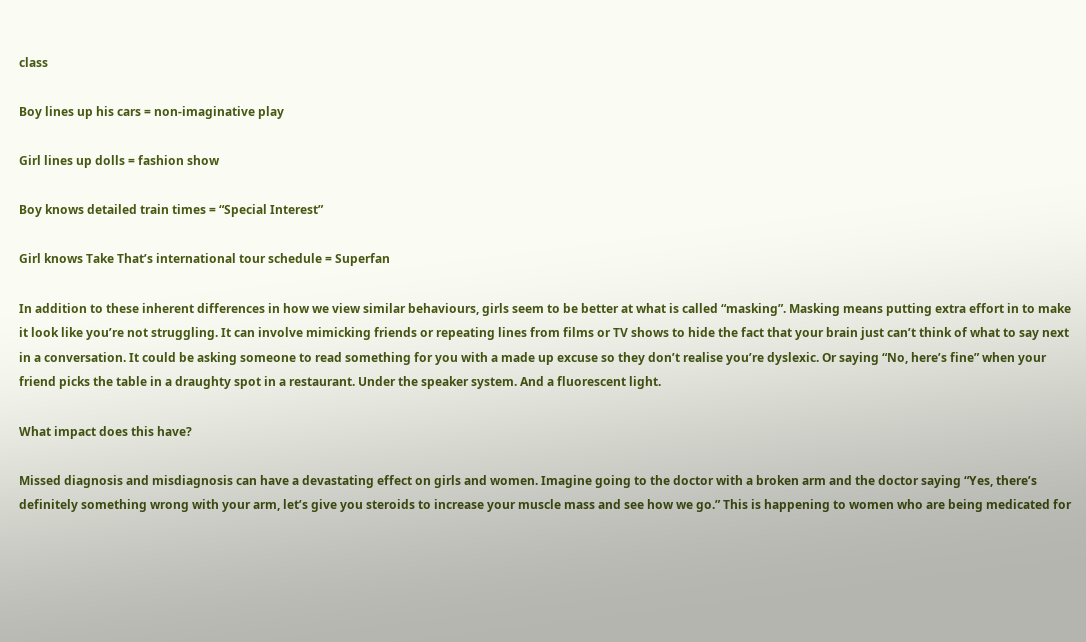class

Boy lines up his cars = non-imaginative play

Girl lines up dolls = fashion show

Boy knows detailed train times = “Special Interest”

Girl knows Take That’s international tour schedule = Superfan

In addition to these inherent differences in how we view similar behaviours, girls seem to be better at what is called “masking”. Masking means putting extra effort in to make it look like you’re not struggling. It can involve mimicking friends or repeating lines from films or TV shows to hide the fact that your brain just can’t think of what to say next in a conversation. It could be asking someone to read something for you with a made up excuse so they don’t realise you’re dyslexic. Or saying “No, here’s fine” when your friend picks the table in a draughty spot in a restaurant. Under the speaker system. And a fluorescent light.

What impact does this have?

Missed diagnosis and misdiagnosis can have a devastating effect on girls and women. Imagine going to the doctor with a broken arm and the doctor saying “Yes, there’s definitely something wrong with your arm, let’s give you steroids to increase your muscle mass and see how we go.” This is happening to women who are being medicated for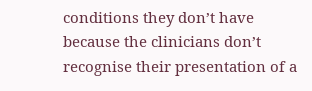conditions they don’t have because the clinicians don’t recognise their presentation of a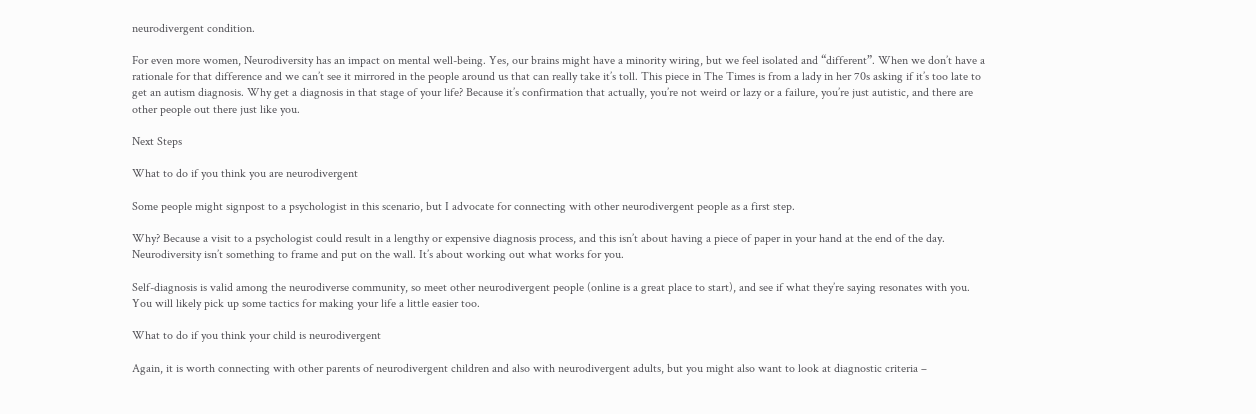neurodivergent condition.

For even more women, Neurodiversity has an impact on mental well-being. Yes, our brains might have a minority wiring, but we feel isolated and “different”. When we don’t have a rationale for that difference and we can’t see it mirrored in the people around us that can really take it’s toll. This piece in The Times is from a lady in her 70s asking if it’s too late to get an autism diagnosis. Why get a diagnosis in that stage of your life? Because it’s confirmation that actually, you’re not weird or lazy or a failure, you’re just autistic, and there are other people out there just like you.

Next Steps

What to do if you think you are neurodivergent

Some people might signpost to a psychologist in this scenario, but I advocate for connecting with other neurodivergent people as a first step.

Why? Because a visit to a psychologist could result in a lengthy or expensive diagnosis process, and this isn’t about having a piece of paper in your hand at the end of the day. Neurodiversity isn’t something to frame and put on the wall. It’s about working out what works for you.

Self-diagnosis is valid among the neurodiverse community, so meet other neurodivergent people (online is a great place to start), and see if what they’re saying resonates with you. You will likely pick up some tactics for making your life a little easier too.

What to do if you think your child is neurodivergent

Again, it is worth connecting with other parents of neurodivergent children and also with neurodivergent adults, but you might also want to look at diagnostic criteria –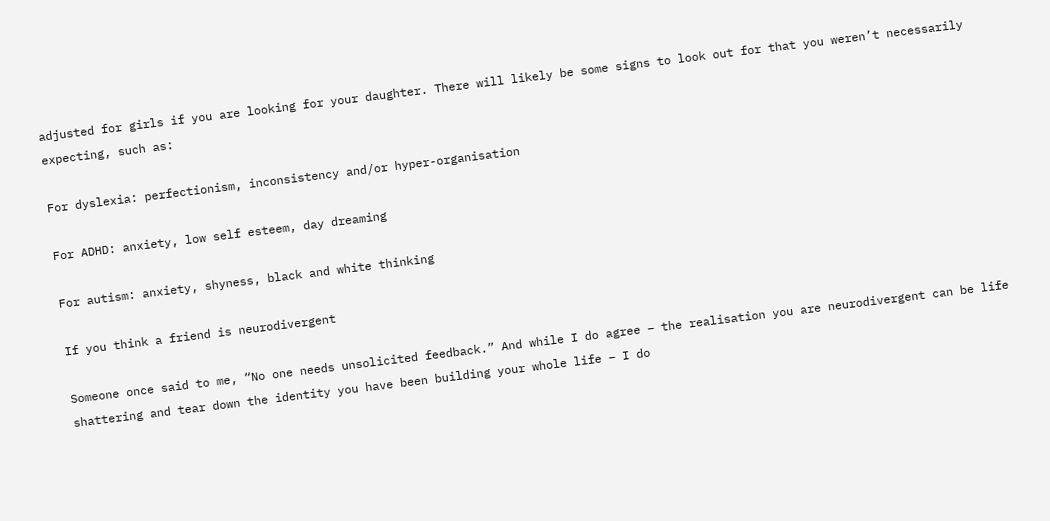adjusted for girls if you are looking for your daughter. There will likely be some signs to look out for that you weren’t necessarily expecting, such as:

For dyslexia: perfectionism, inconsistency and/or hyper-organisation

For ADHD: anxiety, low self esteem, day dreaming

For autism: anxiety, shyness, black and white thinking

If you think a friend is neurodivergent

Someone once said to me, “No one needs unsolicited feedback.” And while I do agree – the realisation you are neurodivergent can be life shattering and tear down the identity you have been building your whole life – I do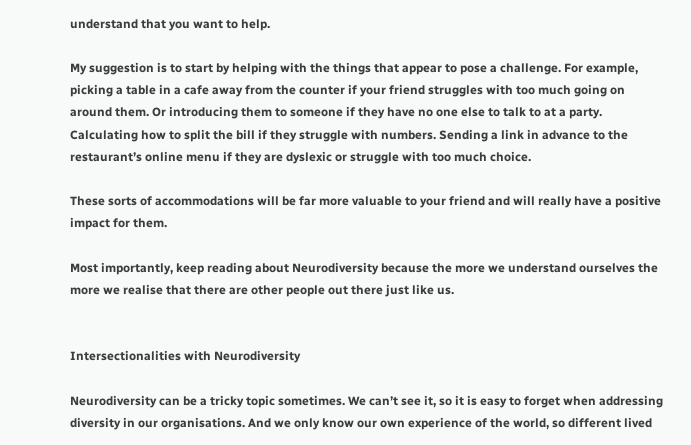understand that you want to help.

My suggestion is to start by helping with the things that appear to pose a challenge. For example, picking a table in a cafe away from the counter if your friend struggles with too much going on around them. Or introducing them to someone if they have no one else to talk to at a party. Calculating how to split the bill if they struggle with numbers. Sending a link in advance to the restaurant’s online menu if they are dyslexic or struggle with too much choice.

These sorts of accommodations will be far more valuable to your friend and will really have a positive impact for them.

Most importantly, keep reading about Neurodiversity because the more we understand ourselves the more we realise that there are other people out there just like us.


Intersectionalities with Neurodiversity

Neurodiversity can be a tricky topic sometimes. We can’t see it, so it is easy to forget when addressing diversity in our organisations. And we only know our own experience of the world, so different lived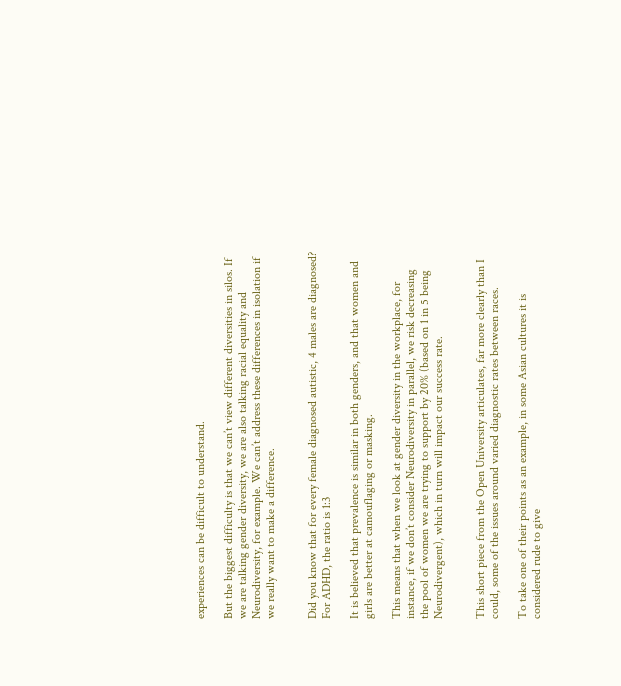experiences can be difficult to understand.

But the biggest difficulty is that we can’t view different diversities in silos. If we are talking gender diversity, we are also talking racial equality and Neurodiversity, for example. We can’t address these differences in isolation if we really want to make a difference.


Did you know that for every female diagnosed autistic, 4 males are diagnosed? For ADHD, the ratio is 1:3

It is believed that prevalence is similar in both genders, and that women and girls are better at camouflaging or masking.

This means that when we look at gender diversity in the workplace, for instance, if we don’t consider Neurodiversity in parallel, we risk decreasing the pool of women we are trying to support by 20% (based on 1 in 5 being Neurodivergent), which in turn will impact our success rate.


This short piece from the Open University articulates, far more clearly than I could, some of the issues around varied diagnostic rates between races.

To take one of their points as an example, in some Asian cultures it is considered rude to give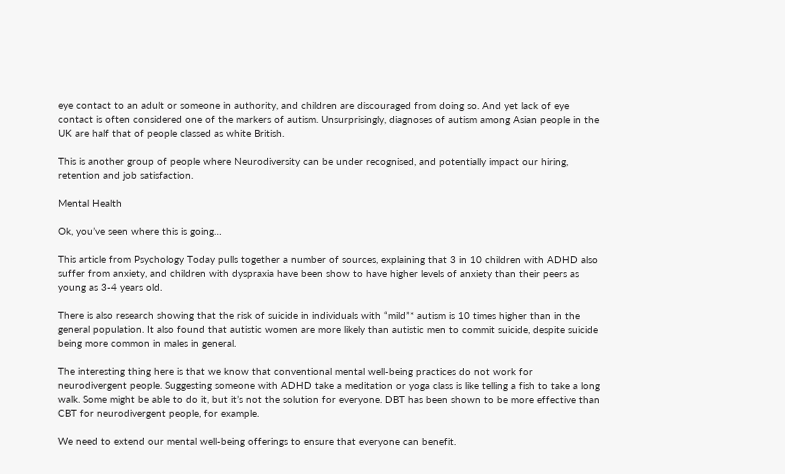eye contact to an adult or someone in authority, and children are discouraged from doing so. And yet lack of eye contact is often considered one of the markers of autism. Unsurprisingly, diagnoses of autism among Asian people in the UK are half that of people classed as white British.

This is another group of people where Neurodiversity can be under recognised, and potentially impact our hiring, retention and job satisfaction.

Mental Health

Ok, you’ve seen where this is going…

This article from Psychology Today pulls together a number of sources, explaining that 3 in 10 children with ADHD also suffer from anxiety, and children with dyspraxia have been show to have higher levels of anxiety than their peers as young as 3-4 years old.

There is also research showing that the risk of suicide in individuals with “mild”* autism is 10 times higher than in the general population. It also found that autistic women are more likely than autistic men to commit suicide, despite suicide being more common in males in general.

The interesting thing here is that we know that conventional mental well-being practices do not work for neurodivergent people. Suggesting someone with ADHD take a meditation or yoga class is like telling a fish to take a long walk. Some might be able to do it, but it’s not the solution for everyone. DBT has been shown to be more effective than CBT for neurodivergent people, for example.

We need to extend our mental well-being offerings to ensure that everyone can benefit.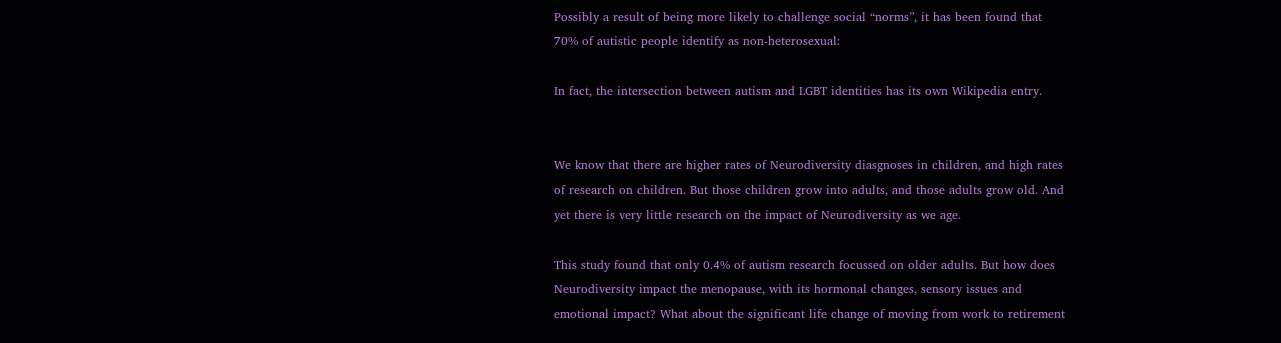Possibly a result of being more likely to challenge social “norms”, it has been found that 70% of autistic people identify as non-heterosexual:

In fact, the intersection between autism and LGBT identities has its own Wikipedia entry.


We know that there are higher rates of Neurodiversity diasgnoses in children, and high rates of research on children. But those children grow into adults, and those adults grow old. And yet there is very little research on the impact of Neurodiversity as we age.

This study found that only 0.4% of autism research focussed on older adults. But how does Neurodiversity impact the menopause, with its hormonal changes, sensory issues and emotional impact? What about the significant life change of moving from work to retirement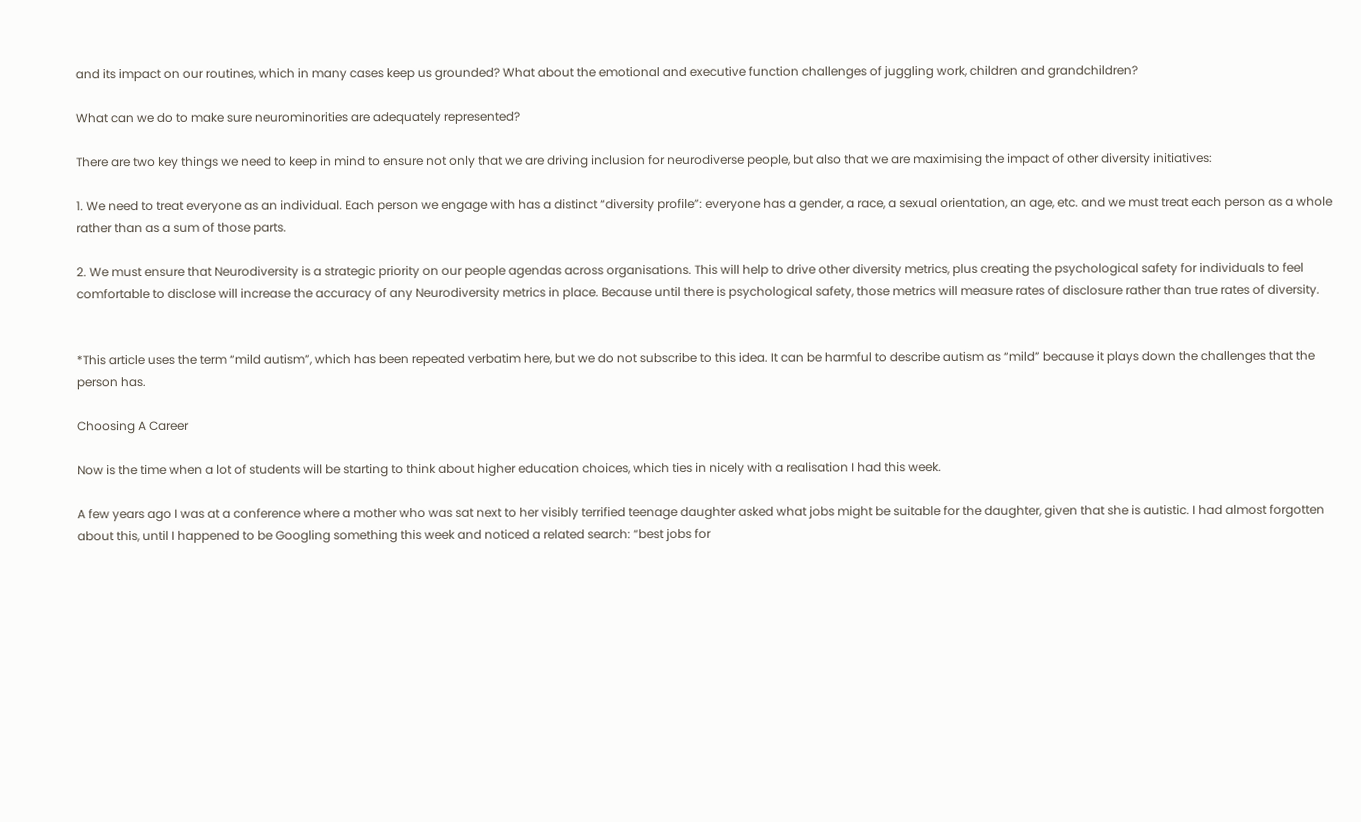and its impact on our routines, which in many cases keep us grounded? What about the emotional and executive function challenges of juggling work, children and grandchildren?

What can we do to make sure neurominorities are adequately represented?

There are two key things we need to keep in mind to ensure not only that we are driving inclusion for neurodiverse people, but also that we are maximising the impact of other diversity initiatives:

1. We need to treat everyone as an individual. Each person we engage with has a distinct “diversity profile”: everyone has a gender, a race, a sexual orientation, an age, etc. and we must treat each person as a whole rather than as a sum of those parts.

2. We must ensure that Neurodiversity is a strategic priority on our people agendas across organisations. This will help to drive other diversity metrics, plus creating the psychological safety for individuals to feel comfortable to disclose will increase the accuracy of any Neurodiversity metrics in place. Because until there is psychological safety, those metrics will measure rates of disclosure rather than true rates of diversity.


*This article uses the term “mild autism”, which has been repeated verbatim here, but we do not subscribe to this idea. It can be harmful to describe autism as “mild” because it plays down the challenges that the person has.

Choosing A Career

Now is the time when a lot of students will be starting to think about higher education choices, which ties in nicely with a realisation I had this week.

A few years ago I was at a conference where a mother who was sat next to her visibly terrified teenage daughter asked what jobs might be suitable for the daughter, given that she is autistic. I had almost forgotten about this, until I happened to be Googling something this week and noticed a related search: “best jobs for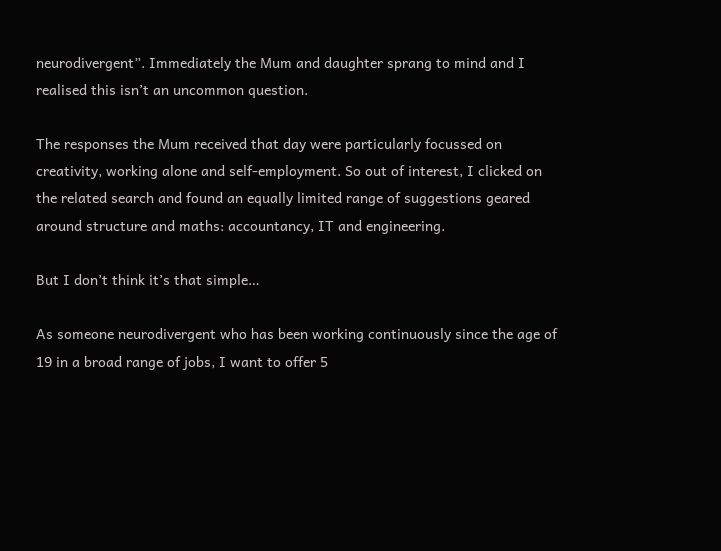neurodivergent”. Immediately the Mum and daughter sprang to mind and I realised this isn’t an uncommon question.

The responses the Mum received that day were particularly focussed on creativity, working alone and self-employment. So out of interest, I clicked on the related search and found an equally limited range of suggestions geared around structure and maths: accountancy, IT and engineering.

But I don’t think it’s that simple…

As someone neurodivergent who has been working continuously since the age of 19 in a broad range of jobs, I want to offer 5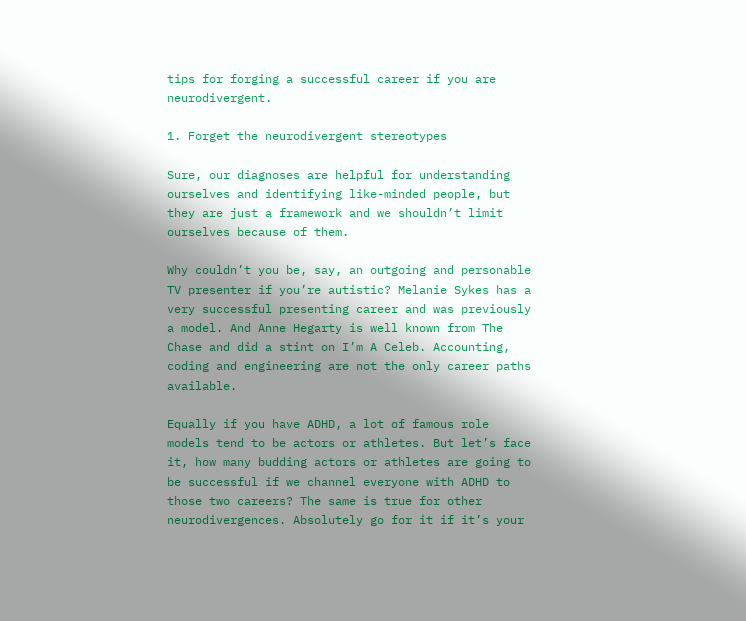tips for forging a successful career if you are neurodivergent.

1. Forget the neurodivergent stereotypes

Sure, our diagnoses are helpful for understanding ourselves and identifying like-minded people, but they are just a framework and we shouldn’t limit ourselves because of them.

Why couldn’t you be, say, an outgoing and personable TV presenter if you’re autistic? Melanie Sykes has a very successful presenting career and was previously a model. And Anne Hegarty is well known from The Chase and did a stint on I’m A Celeb. Accounting, coding and engineering are not the only career paths available.

Equally if you have ADHD, a lot of famous role models tend to be actors or athletes. But let’s face it, how many budding actors or athletes are going to be successful if we channel everyone with ADHD to those two careers? The same is true for other neurodivergences. Absolutely go for it if it’s your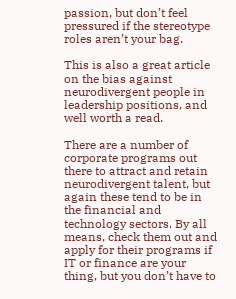passion, but don’t feel pressured if the stereotype roles aren’t your bag.

This is also a great article on the bias against neurodivergent people in leadership positions, and well worth a read.

There are a number of corporate programs out there to attract and retain neurodivergent talent, but again these tend to be in the financial and technology sectors. By all means, check them out and apply for their programs if IT or finance are your thing, but you don’t have to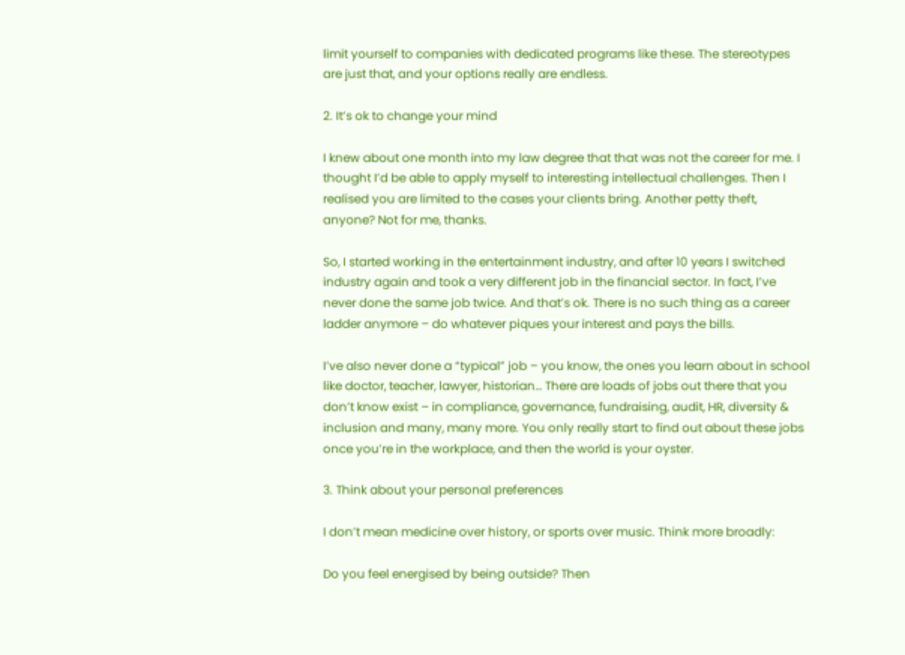limit yourself to companies with dedicated programs like these. The stereotypes are just that, and your options really are endless.

2. It’s ok to change your mind

I knew about one month into my law degree that that was not the career for me. I thought I’d be able to apply myself to interesting intellectual challenges. Then I realised you are limited to the cases your clients bring. Another petty theft, anyone? Not for me, thanks.

So, I started working in the entertainment industry, and after 10 years I switched industry again and took a very different job in the financial sector. In fact, I’ve never done the same job twice. And that’s ok. There is no such thing as a career ladder anymore – do whatever piques your interest and pays the bills.

I’ve also never done a “typical” job – you know, the ones you learn about in school like doctor, teacher, lawyer, historian… There are loads of jobs out there that you don’t know exist – in compliance, governance, fundraising, audit, HR, diversity & inclusion and many, many more. You only really start to find out about these jobs once you’re in the workplace, and then the world is your oyster.

3. Think about your personal preferences

I don’t mean medicine over history, or sports over music. Think more broadly:

Do you feel energised by being outside? Then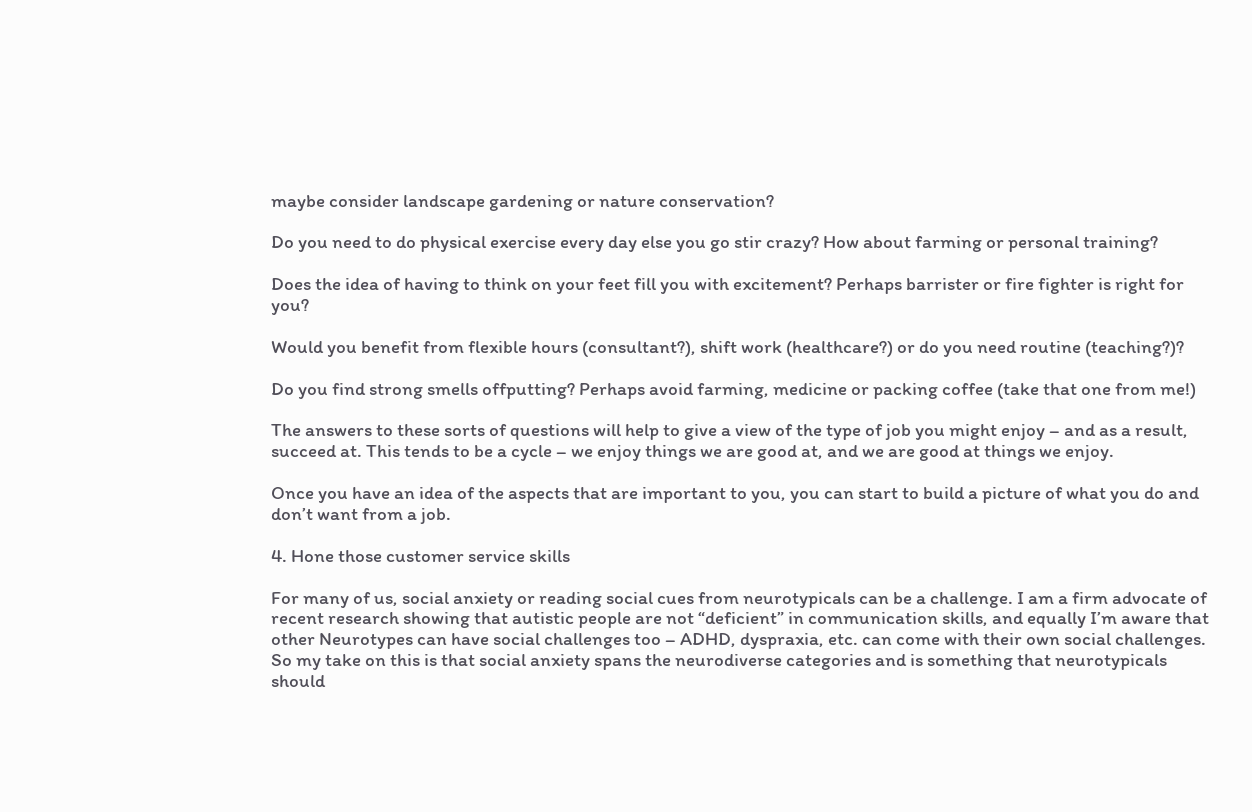maybe consider landscape gardening or nature conservation?

Do you need to do physical exercise every day else you go stir crazy? How about farming or personal training?

Does the idea of having to think on your feet fill you with excitement? Perhaps barrister or fire fighter is right for you?

Would you benefit from flexible hours (consultant?), shift work (healthcare?) or do you need routine (teaching?)?

Do you find strong smells offputting? Perhaps avoid farming, medicine or packing coffee (take that one from me!)

The answers to these sorts of questions will help to give a view of the type of job you might enjoy – and as a result, succeed at. This tends to be a cycle – we enjoy things we are good at, and we are good at things we enjoy.

Once you have an idea of the aspects that are important to you, you can start to build a picture of what you do and don’t want from a job.

4. Hone those customer service skills

For many of us, social anxiety or reading social cues from neurotypicals can be a challenge. I am a firm advocate of recent research showing that autistic people are not “deficient” in communication skills, and equally I’m aware that other Neurotypes can have social challenges too – ADHD, dyspraxia, etc. can come with their own social challenges. So my take on this is that social anxiety spans the neurodiverse categories and is something that neurotypicals should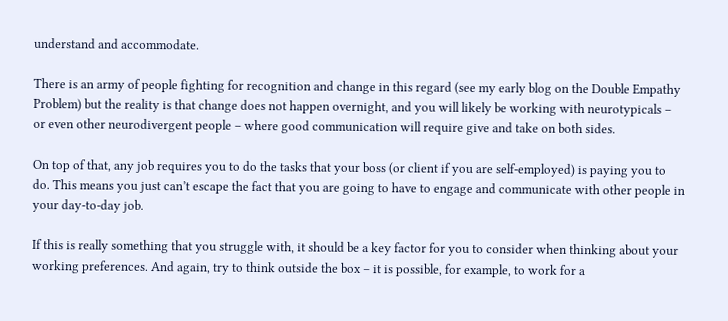understand and accommodate.

There is an army of people fighting for recognition and change in this regard (see my early blog on the Double Empathy Problem) but the reality is that change does not happen overnight, and you will likely be working with neurotypicals – or even other neurodivergent people – where good communication will require give and take on both sides.

On top of that, any job requires you to do the tasks that your boss (or client if you are self-employed) is paying you to do. This means you just can’t escape the fact that you are going to have to engage and communicate with other people in your day-to-day job.

If this is really something that you struggle with, it should be a key factor for you to consider when thinking about your working preferences. And again, try to think outside the box – it is possible, for example, to work for a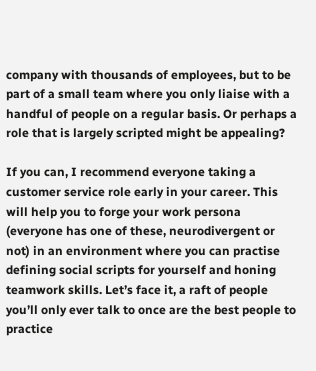company with thousands of employees, but to be part of a small team where you only liaise with a handful of people on a regular basis. Or perhaps a role that is largely scripted might be appealing?

If you can, I recommend everyone taking a customer service role early in your career. This will help you to forge your work persona (everyone has one of these, neurodivergent or not) in an environment where you can practise defining social scripts for yourself and honing teamwork skills. Let’s face it, a raft of people you’ll only ever talk to once are the best people to practice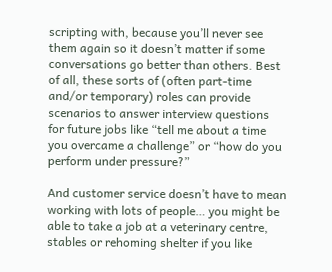scripting with, because you’ll never see them again so it doesn’t matter if some conversations go better than others. Best of all, these sorts of (often part-time and/or temporary) roles can provide scenarios to answer interview questions for future jobs like “tell me about a time you overcame a challenge” or “how do you perform under pressure?”

And customer service doesn’t have to mean working with lots of people… you might be able to take a job at a veterinary centre, stables or rehoming shelter if you like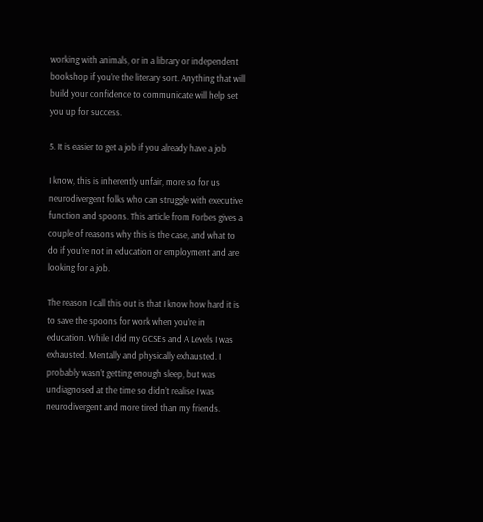working with animals, or in a library or independent bookshop if you’re the literary sort. Anything that will build your confidence to communicate will help set you up for success.

5. It is easier to get a job if you already have a job

I know, this is inherently unfair, more so for us neurodivergent folks who can struggle with executive function and spoons. This article from Forbes gives a couple of reasons why this is the case, and what to do if you’re not in education or employment and are looking for a job.

The reason I call this out is that I know how hard it is to save the spoons for work when you’re in education. While I did my GCSEs and A Levels I was exhausted. Mentally and physically exhausted. I probably wasn’t getting enough sleep, but was undiagnosed at the time so didn’t realise I was neurodivergent and more tired than my friends.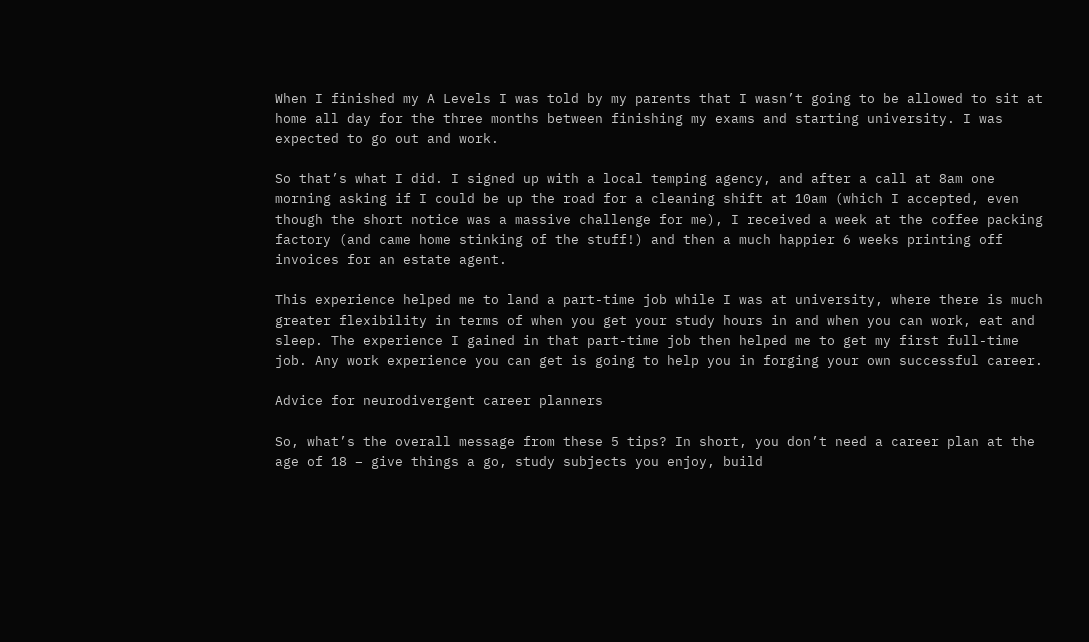When I finished my A Levels I was told by my parents that I wasn’t going to be allowed to sit at home all day for the three months between finishing my exams and starting university. I was expected to go out and work.

So that’s what I did. I signed up with a local temping agency, and after a call at 8am one morning asking if I could be up the road for a cleaning shift at 10am (which I accepted, even though the short notice was a massive challenge for me), I received a week at the coffee packing factory (and came home stinking of the stuff!) and then a much happier 6 weeks printing off invoices for an estate agent.

This experience helped me to land a part-time job while I was at university, where there is much greater flexibility in terms of when you get your study hours in and when you can work, eat and sleep. The experience I gained in that part-time job then helped me to get my first full-time job. Any work experience you can get is going to help you in forging your own successful career.

Advice for neurodivergent career planners

So, what’s the overall message from these 5 tips? In short, you don’t need a career plan at the age of 18 – give things a go, study subjects you enjoy, build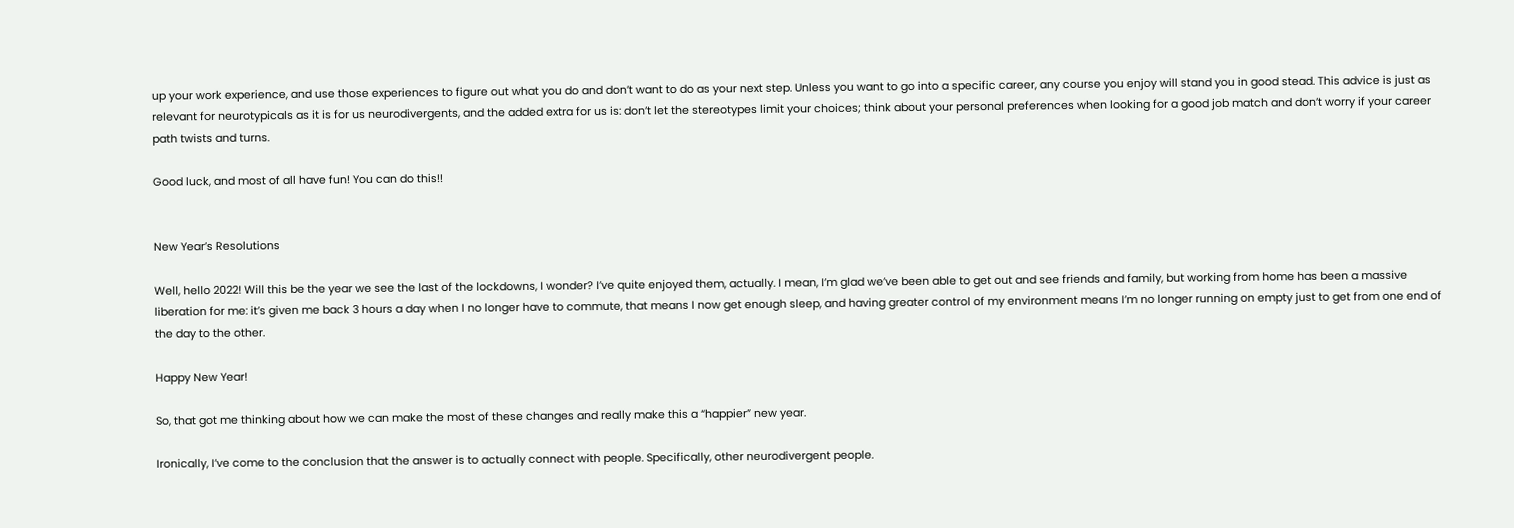up your work experience, and use those experiences to figure out what you do and don’t want to do as your next step. Unless you want to go into a specific career, any course you enjoy will stand you in good stead. This advice is just as relevant for neurotypicals as it is for us neurodivergents, and the added extra for us is: don’t let the stereotypes limit your choices; think about your personal preferences when looking for a good job match and don’t worry if your career path twists and turns.

Good luck, and most of all have fun! You can do this!!


New Year’s Resolutions

Well, hello 2022! Will this be the year we see the last of the lockdowns, I wonder? I’ve quite enjoyed them, actually. I mean, I’m glad we’ve been able to get out and see friends and family, but working from home has been a massive liberation for me: it’s given me back 3 hours a day when I no longer have to commute, that means I now get enough sleep, and having greater control of my environment means I’m no longer running on empty just to get from one end of the day to the other.

Happy New Year!

So, that got me thinking about how we can make the most of these changes and really make this a “happier” new year.

Ironically, I’ve come to the conclusion that the answer is to actually connect with people. Specifically, other neurodivergent people.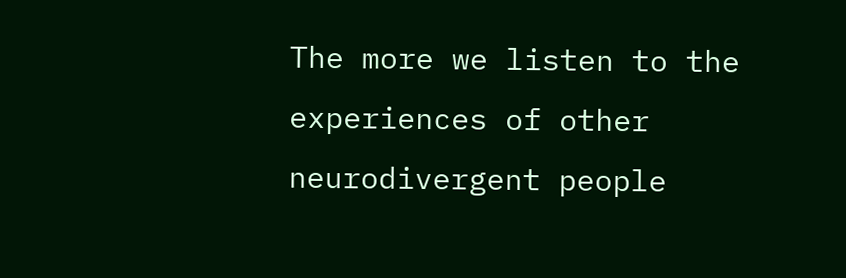The more we listen to the experiences of other neurodivergent people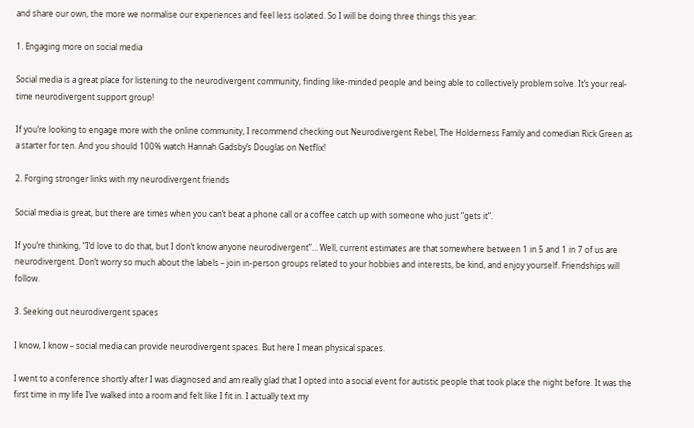and share our own, the more we normalise our experiences and feel less isolated. So I will be doing three things this year:

1. Engaging more on social media

Social media is a great place for listening to the neurodivergent community, finding like-minded people and being able to collectively problem solve. It’s your real-time neurodivergent support group!

If you’re looking to engage more with the online community, I recommend checking out Neurodivergent Rebel, The Holderness Family and comedian Rick Green as a starter for ten. And you should 100% watch Hannah Gadsby’s Douglas on Netflix!

2. Forging stronger links with my neurodivergent friends

Social media is great, but there are times when you can’t beat a phone call or a coffee catch up with someone who just “gets it”.

If you’re thinking, “I’d love to do that, but I don’t know anyone neurodivergent”… Well, current estimates are that somewhere between 1 in 5 and 1 in 7 of us are neurodivergent. Don’t worry so much about the labels – join in-person groups related to your hobbies and interests, be kind, and enjoy yourself. Friendships will follow.

3. Seeking out neurodivergent spaces

I know, I know – social media can provide neurodivergent spaces. But here I mean physical spaces.

I went to a conference shortly after I was diagnosed and am really glad that I opted into a social event for autistic people that took place the night before. It was the first time in my life I’ve walked into a room and felt like I fit in. I actually text my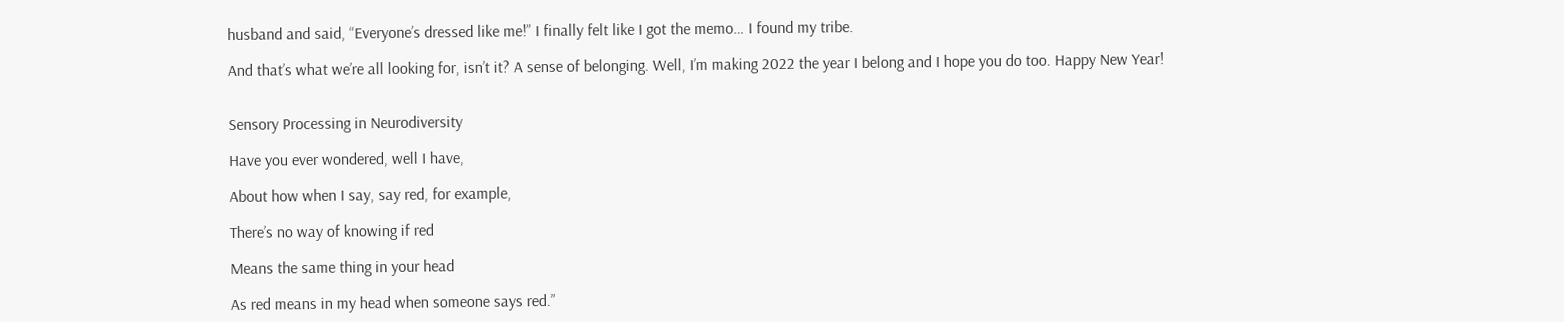husband and said, “Everyone’s dressed like me!” I finally felt like I got the memo… I found my tribe.

And that’s what we’re all looking for, isn’t it? A sense of belonging. Well, I’m making 2022 the year I belong and I hope you do too. Happy New Year!


Sensory Processing in Neurodiversity

Have you ever wondered, well I have,

About how when I say, say red, for example,

There’s no way of knowing if red

Means the same thing in your head

As red means in my head when someone says red.”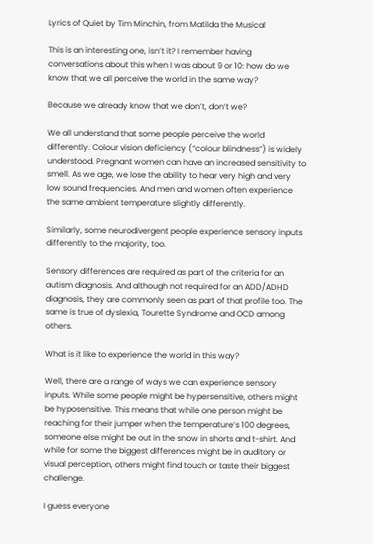Lyrics of Quiet by Tim Minchin, from Matilda the Musical

This is an interesting one, isn’t it? I remember having conversations about this when I was about 9 or 10: how do we know that we all perceive the world in the same way?

Because we already know that we don’t, don’t we?

We all understand that some people perceive the world differently. Colour vision deficiency (“colour blindness”) is widely understood. Pregnant women can have an increased sensitivity to smell. As we age, we lose the ability to hear very high and very low sound frequencies. And men and women often experience the same ambient temperature slightly differently.

Similarly, some neurodivergent people experience sensory inputs differently to the majority, too.

Sensory differences are required as part of the criteria for an autism diagnosis. And although not required for an ADD/ADHD diagnosis, they are commonly seen as part of that profile too. The same is true of dyslexia, Tourette Syndrome and OCD among others.

What is it like to experience the world in this way?

Well, there are a range of ways we can experience sensory inputs. While some people might be hypersensitive, others might be hyposensitive. This means that while one person might be reaching for their jumper when the temperature’s 100 degrees, someone else might be out in the snow in shorts and t-shirt. And while for some the biggest differences might be in auditory or visual perception, others might find touch or taste their biggest challenge.

I guess everyone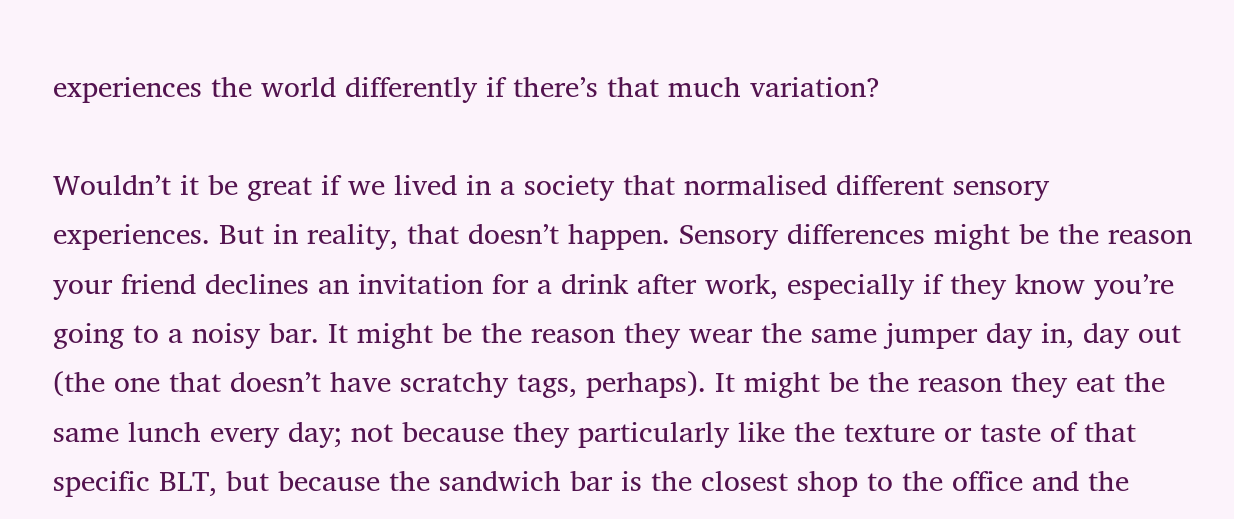experiences the world differently if there’s that much variation?

Wouldn’t it be great if we lived in a society that normalised different sensory experiences. But in reality, that doesn’t happen. Sensory differences might be the reason your friend declines an invitation for a drink after work, especially if they know you’re going to a noisy bar. It might be the reason they wear the same jumper day in, day out (the one that doesn’t have scratchy tags, perhaps). It might be the reason they eat the same lunch every day; not because they particularly like the texture or taste of that specific BLT, but because the sandwich bar is the closest shop to the office and the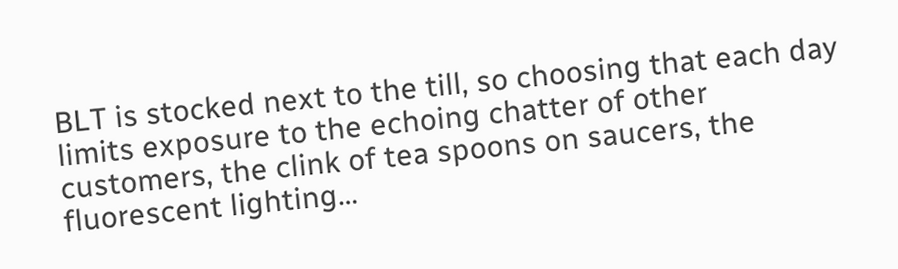BLT is stocked next to the till, so choosing that each day limits exposure to the echoing chatter of other customers, the clink of tea spoons on saucers, the fluorescent lighting…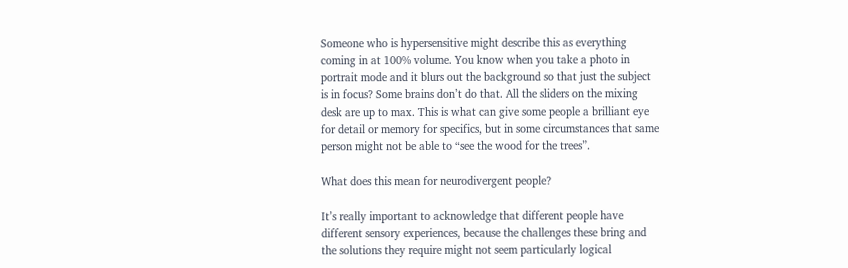Someone who is hypersensitive might describe this as everything coming in at 100% volume. You know when you take a photo in portrait mode and it blurs out the background so that just the subject is in focus? Some brains don’t do that. All the sliders on the mixing desk are up to max. This is what can give some people a brilliant eye for detail or memory for specifics, but in some circumstances that same person might not be able to “see the wood for the trees”.

What does this mean for neurodivergent people?

It’s really important to acknowledge that different people have different sensory experiences, because the challenges these bring and the solutions they require might not seem particularly logical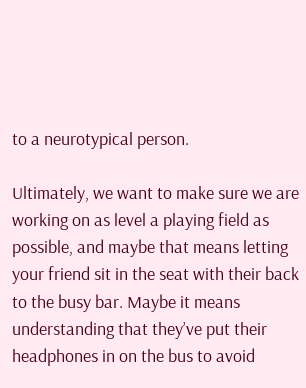to a neurotypical person.

Ultimately, we want to make sure we are working on as level a playing field as possible, and maybe that means letting your friend sit in the seat with their back to the busy bar. Maybe it means understanding that they’ve put their headphones in on the bus to avoid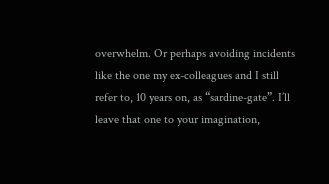overwhelm. Or perhaps avoiding incidents like the one my ex-colleagues and I still refer to, 10 years on, as “sardine-gate”. I’ll leave that one to your imagination,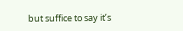but suffice to say it’s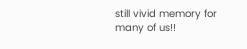still vivid memory for many of us!!